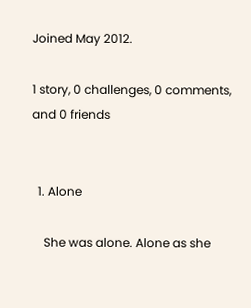Joined May 2012.

1 story, 0 challenges, 0 comments, and 0 friends


  1. Alone

    She was alone. Alone as she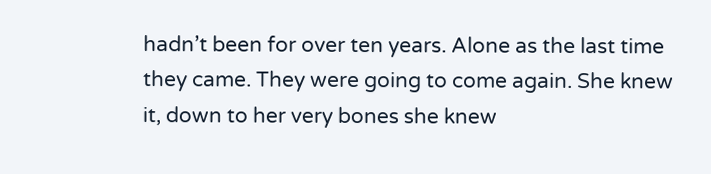hadn’t been for over ten years. Alone as the last time they came. They were going to come again. She knew it, down to her very bones she knew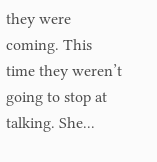they were coming. This time they weren’t going to stop at talking. She...